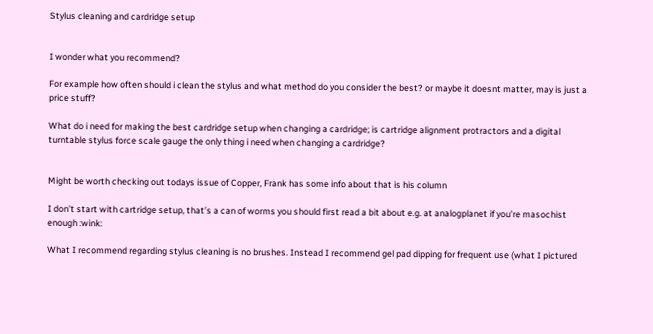Stylus cleaning and cardridge setup


I wonder what you recommend?

For example how often should i clean the stylus and what method do you consider the best? or maybe it doesnt matter, may is just a price stuff?

What do i need for making the best cardridge setup when changing a cardridge; is cartridge alignment protractors and a digital turntable stylus force scale gauge the only thing i need when changing a cardridge?


Might be worth checking out todays issue of Copper, Frank has some info about that is his column

I don’t start with cartridge setup, that’s a can of worms you should first read a bit about e.g. at analogplanet if you’re masochist enough :wink:

What I recommend regarding stylus cleaning is no brushes. Instead I recommend gel pad dipping for frequent use (what I pictured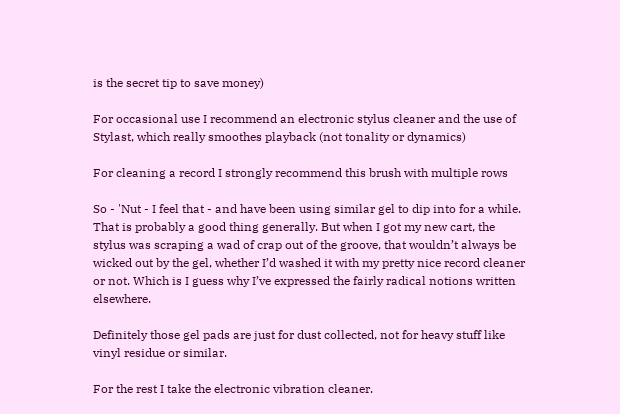is the secret tip to save money)

For occasional use I recommend an electronic stylus cleaner and the use of Stylast, which really smoothes playback (not tonality or dynamics)

For cleaning a record I strongly recommend this brush with multiple rows

So - 'Nut - I feel that - and have been using similar gel to dip into for a while. That is probably a good thing generally. But when I got my new cart, the stylus was scraping a wad of crap out of the groove, that wouldn’t always be wicked out by the gel, whether I’d washed it with my pretty nice record cleaner or not. Which is I guess why I’ve expressed the fairly radical notions written elsewhere.

Definitely those gel pads are just for dust collected, not for heavy stuff like vinyl residue or similar.

For the rest I take the electronic vibration cleaner.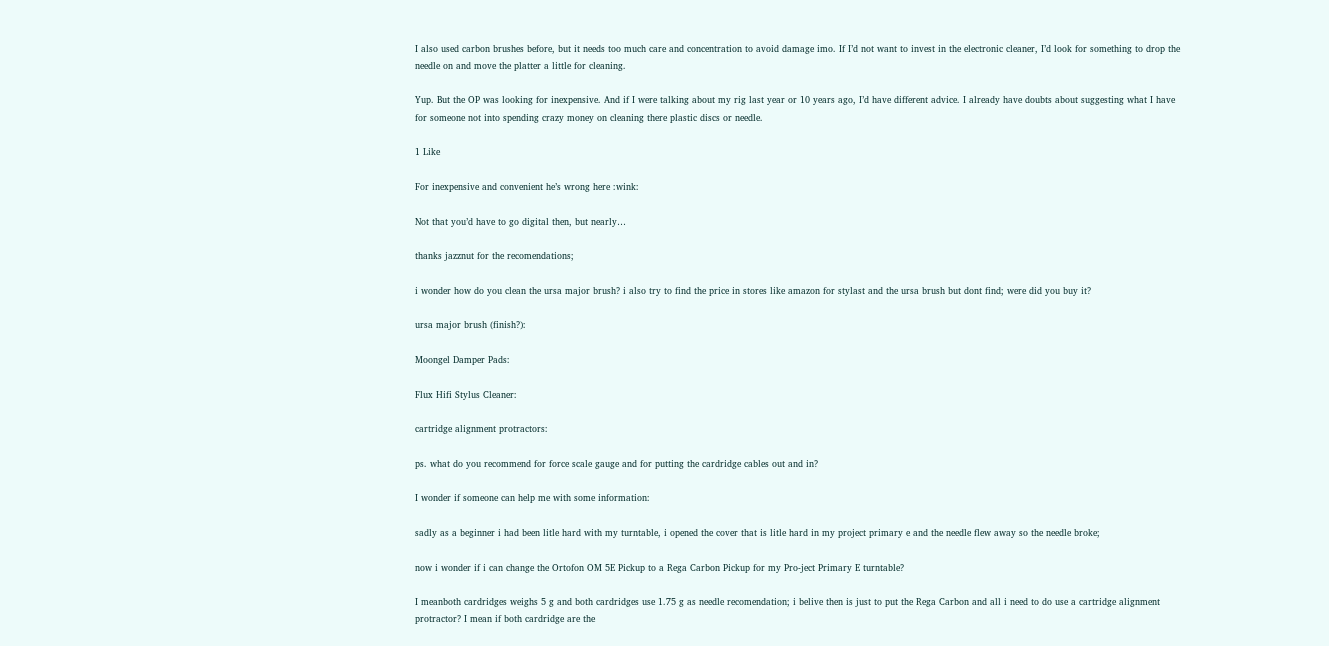I also used carbon brushes before, but it needs too much care and concentration to avoid damage imo. If I’d not want to invest in the electronic cleaner, I’d look for something to drop the needle on and move the platter a little for cleaning.

Yup. But the OP was looking for inexpensive. And if I were talking about my rig last year or 10 years ago, I’d have different advice. I already have doubts about suggesting what I have for someone not into spending crazy money on cleaning there plastic discs or needle.

1 Like

For inexpensive and convenient he’s wrong here :wink:

Not that you’d have to go digital then, but nearly…

thanks jazznut for the recomendations;

i wonder how do you clean the ursa major brush? i also try to find the price in stores like amazon for stylast and the ursa brush but dont find; were did you buy it?

ursa major brush (finish?):

Moongel Damper Pads:

Flux Hifi Stylus Cleaner:

cartridge alignment protractors:

ps. what do you recommend for force scale gauge and for putting the cardridge cables out and in?

I wonder if someone can help me with some information:

sadly as a beginner i had been litle hard with my turntable, i opened the cover that is litle hard in my project primary e and the needle flew away so the needle broke;

now i wonder if i can change the Ortofon OM 5E Pickup to a Rega Carbon Pickup for my Pro-ject Primary E turntable?

I meanboth cardridges weighs 5 g and both cardridges use 1.75 g as needle recomendation; i belive then is just to put the Rega Carbon and all i need to do use a cartridge alignment protractor? I mean if both cardridge are the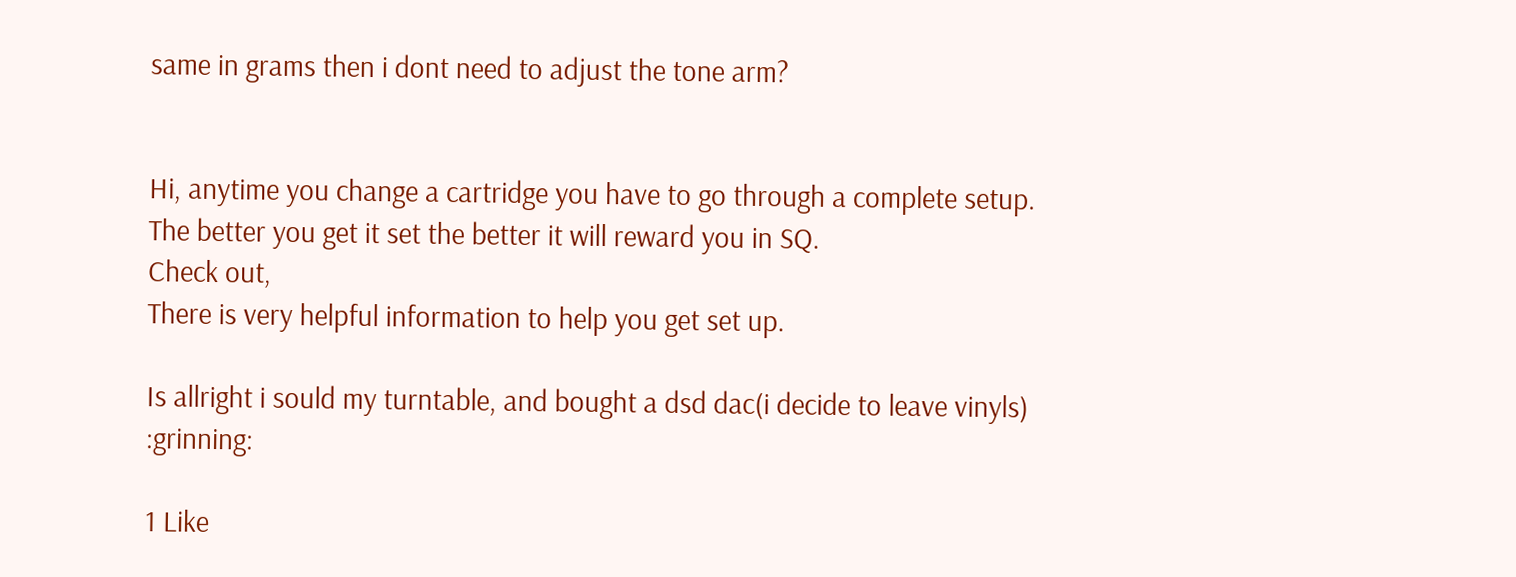same in grams then i dont need to adjust the tone arm?


Hi, anytime you change a cartridge you have to go through a complete setup. The better you get it set the better it will reward you in SQ.
Check out,
There is very helpful information to help you get set up.

Is allright i sould my turntable, and bought a dsd dac(i decide to leave vinyls) :grinning:

1 Like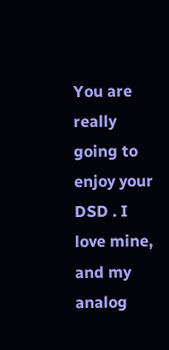You are really going to enjoy your DSD . I love mine, and my analog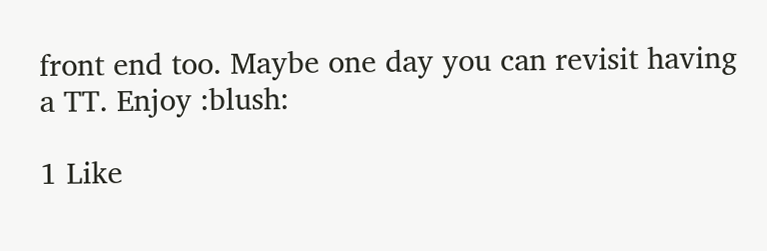front end too. Maybe one day you can revisit having a TT. Enjoy :blush:

1 Like